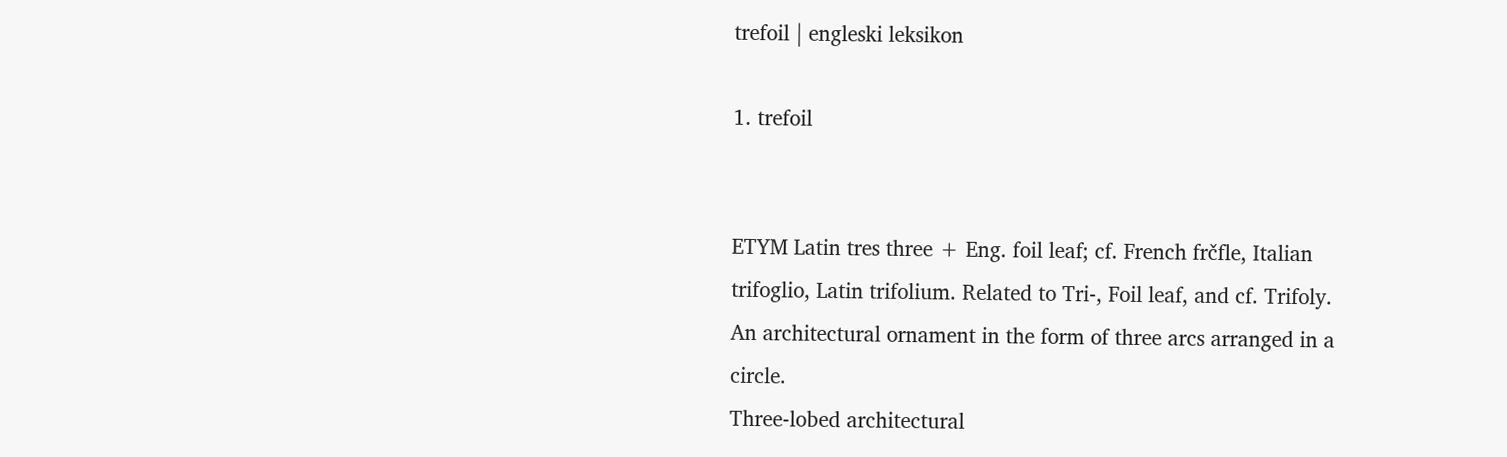trefoil | engleski leksikon

1. trefoil


ETYM Latin tres three + Eng. foil leaf; cf. French frčfle, Italian trifoglio, Latin trifolium. Related to Tri-, Foil leaf, and cf. Trifoly.
An architectural ornament in the form of three arcs arranged in a circle.
Three-lobed architectural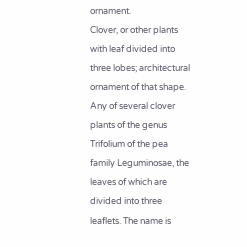ornament.
Clover, or other plants with leaf divided into three lobes; architectural ornament of that shape.
Any of several clover plants of the genus Trifolium of the pea family Leguminosae, the leaves of which are divided into three leaflets. The name is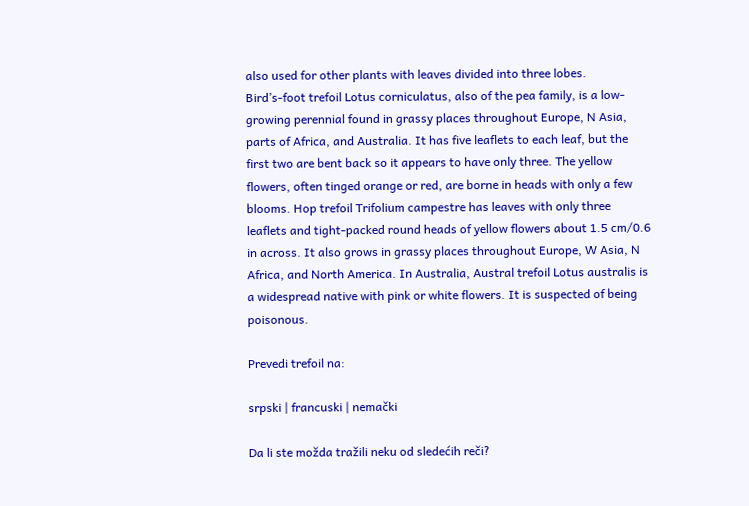also used for other plants with leaves divided into three lobes.
Bird’s-foot trefoil Lotus corniculatus, also of the pea family, is a low-growing perennial found in grassy places throughout Europe, N Asia, parts of Africa, and Australia. It has five leaflets to each leaf, but the first two are bent back so it appears to have only three. The yellow flowers, often tinged orange or red, are borne in heads with only a few blooms. Hop trefoil Trifolium campestre has leaves with only three leaflets and tight-packed round heads of yellow flowers about 1.5 cm/0.6 in across. It also grows in grassy places throughout Europe, W Asia, N Africa, and North America. In Australia, Austral trefoil Lotus australis is a widespread native with pink or white flowers. It is suspected of being poisonous.

Prevedi trefoil na:

srpski | francuski | nemački

Da li ste možda tražili neku od sledećih reči?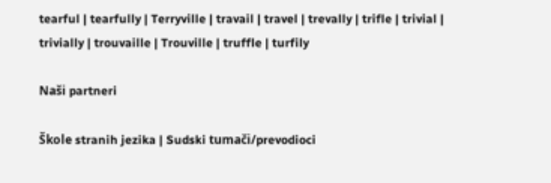tearful | tearfully | Terryville | travail | travel | trevally | trifle | trivial | trivially | trouvaille | Trouville | truffle | turfily

Naši partneri

Škole stranih jezika | Sudski tumači/prevodioci